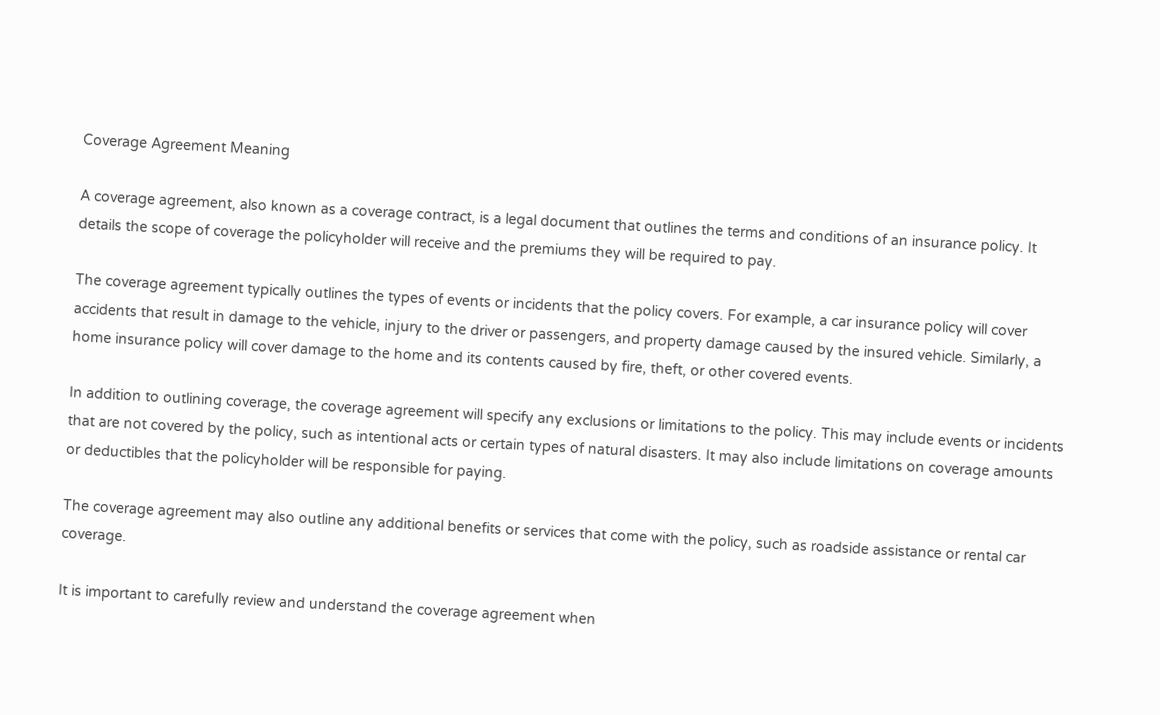Coverage Agreement Meaning

A coverage agreement, also known as a coverage contract, is a legal document that outlines the terms and conditions of an insurance policy. It details the scope of coverage the policyholder will receive and the premiums they will be required to pay.

The coverage agreement typically outlines the types of events or incidents that the policy covers. For example, a car insurance policy will cover accidents that result in damage to the vehicle, injury to the driver or passengers, and property damage caused by the insured vehicle. Similarly, a home insurance policy will cover damage to the home and its contents caused by fire, theft, or other covered events.

In addition to outlining coverage, the coverage agreement will specify any exclusions or limitations to the policy. This may include events or incidents that are not covered by the policy, such as intentional acts or certain types of natural disasters. It may also include limitations on coverage amounts or deductibles that the policyholder will be responsible for paying.

The coverage agreement may also outline any additional benefits or services that come with the policy, such as roadside assistance or rental car coverage.

It is important to carefully review and understand the coverage agreement when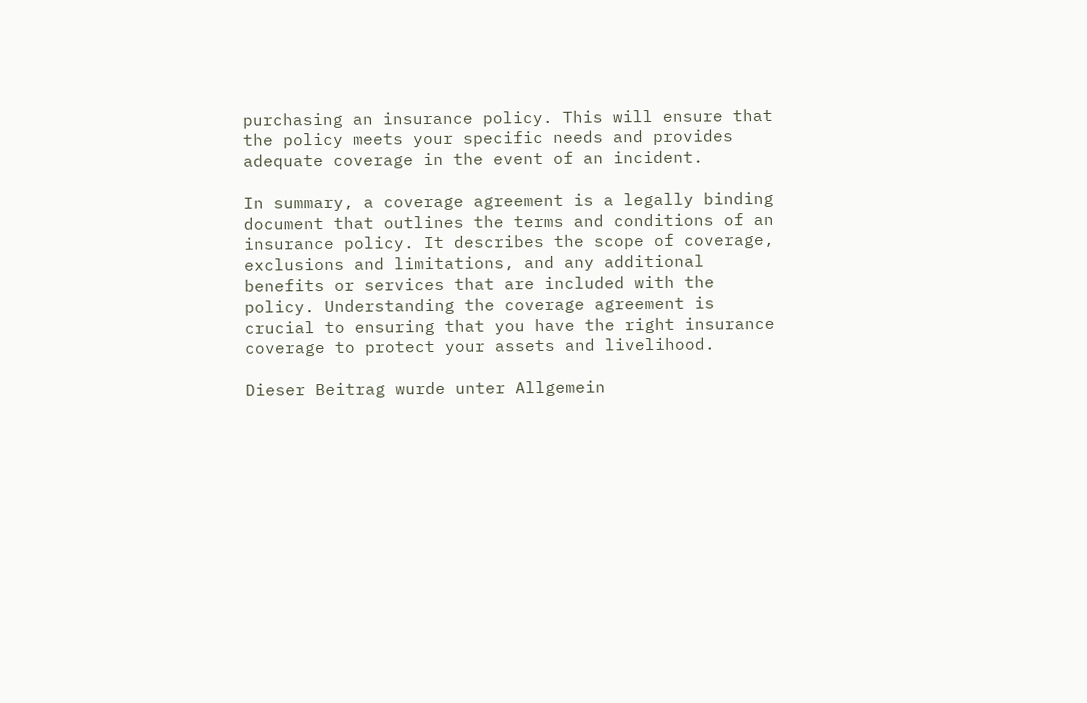purchasing an insurance policy. This will ensure that the policy meets your specific needs and provides adequate coverage in the event of an incident.

In summary, a coverage agreement is a legally binding document that outlines the terms and conditions of an insurance policy. It describes the scope of coverage, exclusions and limitations, and any additional benefits or services that are included with the policy. Understanding the coverage agreement is crucial to ensuring that you have the right insurance coverage to protect your assets and livelihood.

Dieser Beitrag wurde unter Allgemein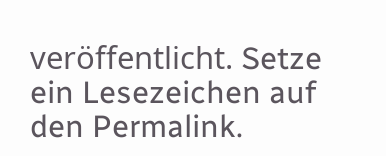veröffentlicht. Setze ein Lesezeichen auf den Permalink.